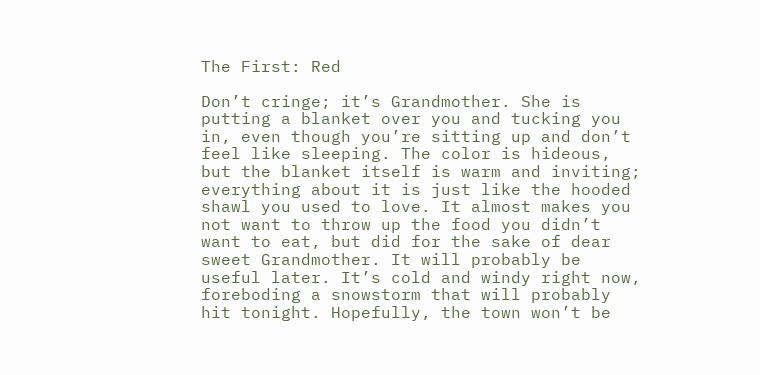The First: Red

Don’t cringe; it’s Grandmother. She is putting a blanket over you and tucking you in, even though you’re sitting up and don’t feel like sleeping. The color is hideous, but the blanket itself is warm and inviting; everything about it is just like the hooded shawl you used to love. It almost makes you not want to throw up the food you didn’t want to eat, but did for the sake of dear sweet Grandmother. It will probably be useful later. It’s cold and windy right now, foreboding a snowstorm that will probably hit tonight. Hopefully, the town won’t be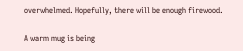overwhelmed. Hopefully, there will be enough firewood.

A warm mug is being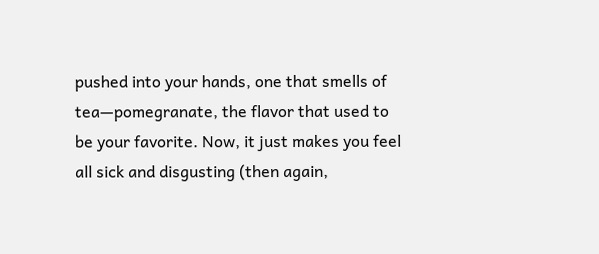pushed into your hands, one that smells of tea—pomegranate, the flavor that used to be your favorite. Now, it just makes you feel all sick and disgusting (then again,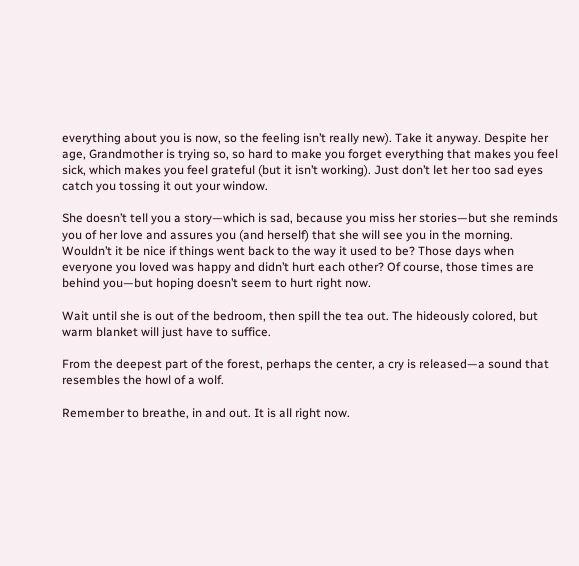everything about you is now, so the feeling isn’t really new). Take it anyway. Despite her age, Grandmother is trying so, so hard to make you forget everything that makes you feel sick, which makes you feel grateful (but it isn’t working). Just don’t let her too sad eyes catch you tossing it out your window.

She doesn’t tell you a story—which is sad, because you miss her stories—but she reminds you of her love and assures you (and herself) that she will see you in the morning. Wouldn’t it be nice if things went back to the way it used to be? Those days when everyone you loved was happy and didn’t hurt each other? Of course, those times are behind you—but hoping doesn’t seem to hurt right now.

Wait until she is out of the bedroom, then spill the tea out. The hideously colored, but warm blanket will just have to suffice.

From the deepest part of the forest, perhaps the center, a cry is released—a sound that resembles the howl of a wolf.

Remember to breathe, in and out. It is all right now.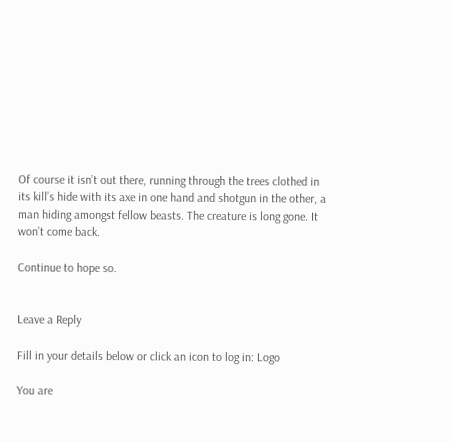Of course it isn’t out there, running through the trees clothed in its kill’s hide with its axe in one hand and shotgun in the other, a man hiding amongst fellow beasts. The creature is long gone. It won’t come back.

Continue to hope so.


Leave a Reply

Fill in your details below or click an icon to log in: Logo

You are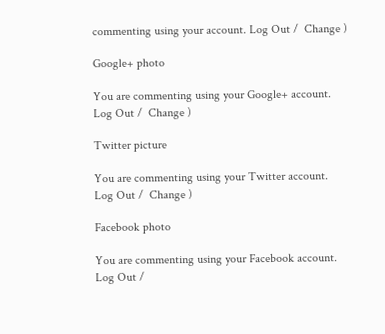commenting using your account. Log Out /  Change )

Google+ photo

You are commenting using your Google+ account. Log Out /  Change )

Twitter picture

You are commenting using your Twitter account. Log Out /  Change )

Facebook photo

You are commenting using your Facebook account. Log Out /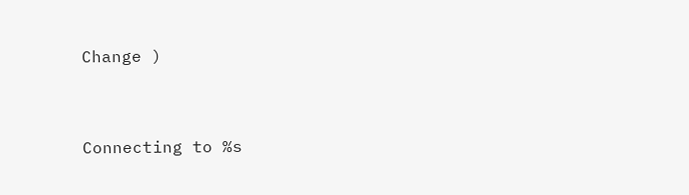Change )


Connecting to %s